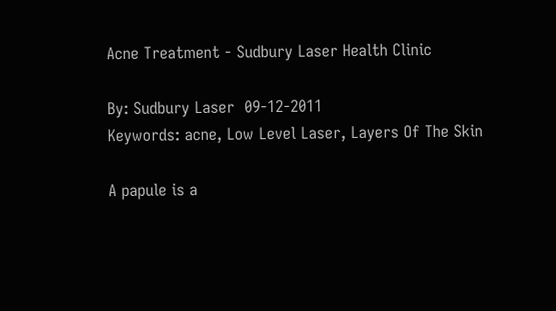Acne Treatment - Sudbury Laser Health Clinic

By: Sudbury Laser  09-12-2011
Keywords: acne, Low Level Laser, Layers Of The Skin

A papule is a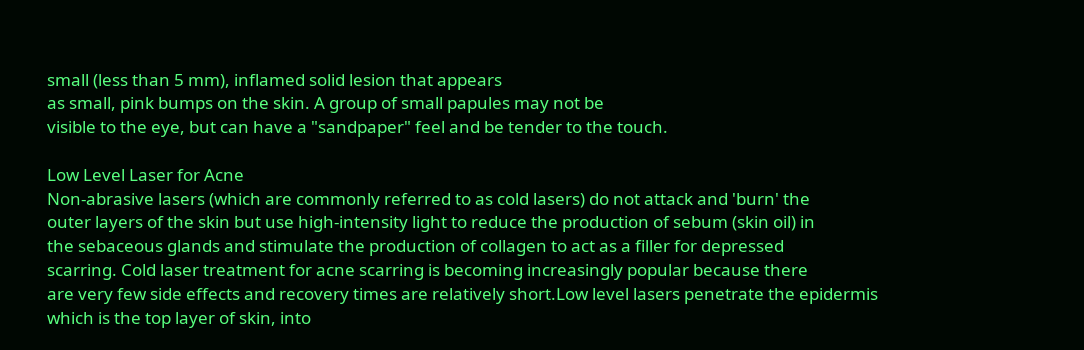small (less than 5 mm), inflamed solid lesion that appears
as small, pink bumps on the skin. A group of small papules may not be
visible to the eye, but can have a "sandpaper" feel and be tender to the touch.

Low Level Laser for Acne
Non-abrasive lasers (which are commonly referred to as cold lasers) do not attack and 'burn' the
outer layers of the skin but use high-intensity light to reduce the production of sebum (skin oil) in
the sebaceous glands and stimulate the production of collagen to act as a filler for depressed
scarring. Cold laser treatment for acne scarring is becoming increasingly popular because there
are very few side effects and recovery times are relatively short.Low level lasers penetrate the epidermis which is the top layer of skin, into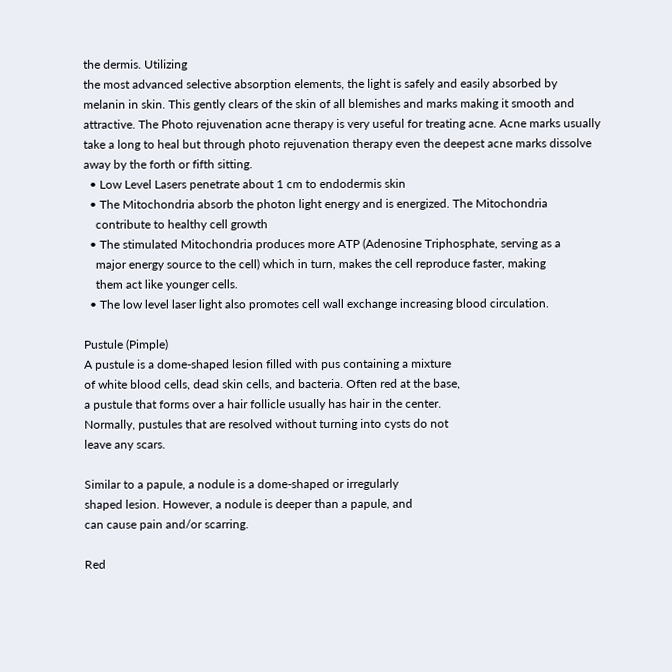the dermis. Utilizing
the most advanced selective absorption elements, the light is safely and easily absorbed by
melanin in skin. This gently clears of the skin of all blemishes and marks making it smooth and
attractive. The Photo rejuvenation acne therapy is very useful for treating acne. Acne marks usually
take a long to heal but through photo rejuvenation therapy even the deepest acne marks dissolve
away by the forth or fifth sitting.
  • Low Level Lasers penetrate about 1 cm to endodermis skin
  • The Mitochondria absorb the photon light energy and is energized. The Mitochondria
    contribute to healthy cell growth
  • The stimulated Mitochondria produces more ATP (Adenosine Triphosphate, serving as a
    major energy source to the cell) which in turn, makes the cell reproduce faster, making
    them act like younger cells.
  • The low level laser light also promotes cell wall exchange increasing blood circulation.

Pustule (Pimple)
A pustule is a dome-shaped lesion filled with pus containing a mixture
of white blood cells, dead skin cells, and bacteria. Often red at the base,
a pustule that forms over a hair follicle usually has hair in the center.
Normally, pustules that are resolved without turning into cysts do not
leave any scars.

Similar to a papule, a nodule is a dome-shaped or irregularly
shaped lesion. However, a nodule is deeper than a papule, and
can cause pain and/or scarring.

Red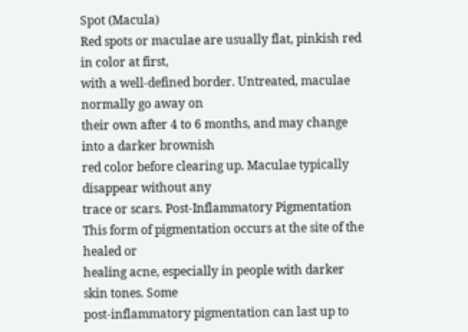Spot (Macula)
Red spots or maculae are usually flat, pinkish red in color at first,
with a well-defined border. Untreated, maculae normally go away on
their own after 4 to 6 months, and may change into a darker brownish
red color before clearing up. Maculae typically disappear without any
trace or scars. Post-Inflammatory Pigmentation
This form of pigmentation occurs at the site of the healed or
healing acne, especially in people with darker skin tones. Some
post-inflammatory pigmentation can last up to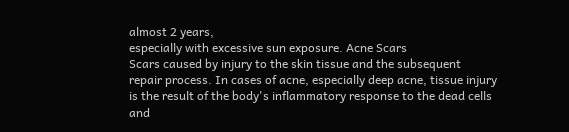almost 2 years,
especially with excessive sun exposure. Acne Scars
Scars caused by injury to the skin tissue and the subsequent
repair process. In cases of acne, especially deep acne, tissue injury
is the result of the body's inflammatory response to the dead cells
and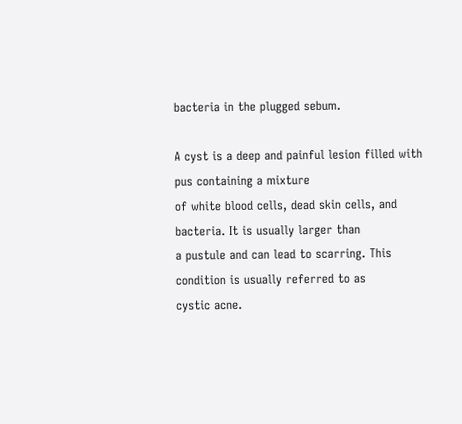bacteria in the plugged sebum.

A cyst is a deep and painful lesion filled with pus containing a mixture
of white blood cells, dead skin cells, and bacteria. It is usually larger than
a pustule and can lead to scarring. This condition is usually referred to as
cystic acne.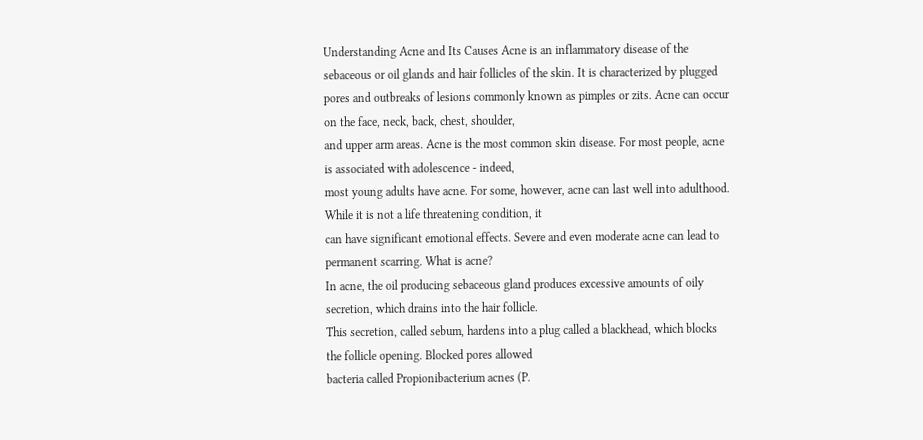Understanding Acne and Its Causes Acne is an inflammatory disease of the sebaceous or oil glands and hair follicles of the skin. It is characterized by plugged
pores and outbreaks of lesions commonly known as pimples or zits. Acne can occur on the face, neck, back, chest, shoulder,
and upper arm areas. Acne is the most common skin disease. For most people, acne is associated with adolescence - indeed,
most young adults have acne. For some, however, acne can last well into adulthood. While it is not a life threatening condition, it
can have significant emotional effects. Severe and even moderate acne can lead to permanent scarring. What is acne?
In acne, the oil producing sebaceous gland produces excessive amounts of oily secretion, which drains into the hair follicle.
This secretion, called sebum, hardens into a plug called a blackhead, which blocks the follicle opening. Blocked pores allowed
bacteria called Propionibacterium acnes (P.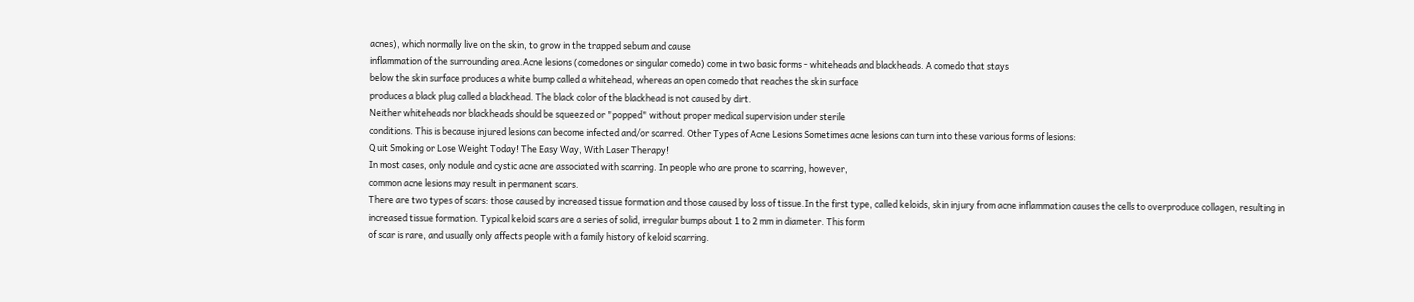acnes), which normally live on the skin, to grow in the trapped sebum and cause
inflammation of the surrounding area.Acne lesions (comedones or singular comedo) come in two basic forms - whiteheads and blackheads. A comedo that stays
below the skin surface produces a white bump called a whitehead, whereas an open comedo that reaches the skin surface
produces a black plug called a blackhead. The black color of the blackhead is not caused by dirt.
Neither whiteheads nor blackheads should be squeezed or "popped" without proper medical supervision under sterile
conditions. This is because injured lesions can become infected and/or scarred. Other Types of Acne Lesions Sometimes acne lesions can turn into these various forms of lesions:
Q uit Smoking or Lose Weight Today! The Easy Way, With Laser Therapy!
In most cases, only nodule and cystic acne are associated with scarring. In people who are prone to scarring, however,
common acne lesions may result in permanent scars.
There are two types of scars: those caused by increased tissue formation and those caused by loss of tissue.In the first type, called keloids, skin injury from acne inflammation causes the cells to overproduce collagen, resulting in
increased tissue formation. Typical keloid scars are a series of solid, irregular bumps about 1 to 2 mm in diameter. This form
of scar is rare, and usually only affects people with a family history of keloid scarring.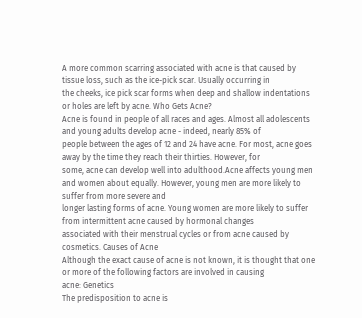A more common scarring associated with acne is that caused by tissue loss, such as the ice-pick scar. Usually occurring in
the cheeks, ice pick scar forms when deep and shallow indentations or holes are left by acne. Who Gets Acne?
Acne is found in people of all races and ages. Almost all adolescents and young adults develop acne - indeed, nearly 85% of
people between the ages of 12 and 24 have acne. For most, acne goes away by the time they reach their thirties. However, for
some, acne can develop well into adulthood.Acne affects young men and women about equally. However, young men are more likely to suffer from more severe and
longer lasting forms of acne. Young women are more likely to suffer from intermittent acne caused by hormonal changes
associated with their menstrual cycles or from acne caused by cosmetics. Causes of Acne
Although the exact cause of acne is not known, it is thought that one or more of the following factors are involved in causing
acne: Genetics
The predisposition to acne is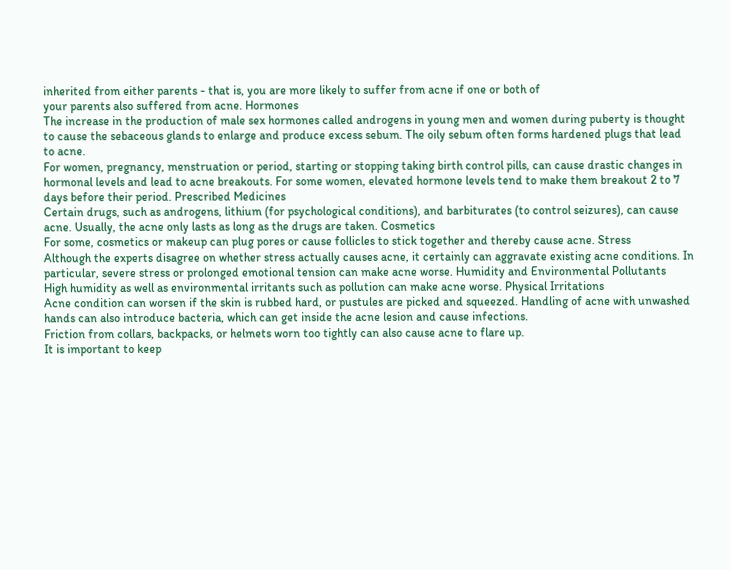inherited from either parents - that is, you are more likely to suffer from acne if one or both of
your parents also suffered from acne. Hormones
The increase in the production of male sex hormones called androgens in young men and women during puberty is thought
to cause the sebaceous glands to enlarge and produce excess sebum. The oily sebum often forms hardened plugs that lead
to acne.
For women, pregnancy, menstruation or period, starting or stopping taking birth control pills, can cause drastic changes in
hormonal levels and lead to acne breakouts. For some women, elevated hormone levels tend to make them breakout 2 to 7
days before their period. Prescribed Medicines
Certain drugs, such as androgens, lithium (for psychological conditions), and barbiturates (to control seizures), can cause
acne. Usually, the acne only lasts as long as the drugs are taken. Cosmetics
For some, cosmetics or makeup can plug pores or cause follicles to stick together and thereby cause acne. Stress
Although the experts disagree on whether stress actually causes acne, it certainly can aggravate existing acne conditions. In
particular, severe stress or prolonged emotional tension can make acne worse. Humidity and Environmental Pollutants
High humidity as well as environmental irritants such as pollution can make acne worse. Physical Irritations
Acne condition can worsen if the skin is rubbed hard, or pustules are picked and squeezed. Handling of acne with unwashed
hands can also introduce bacteria, which can get inside the acne lesion and cause infections.
Friction from collars, backpacks, or helmets worn too tightly can also cause acne to flare up.
It is important to keep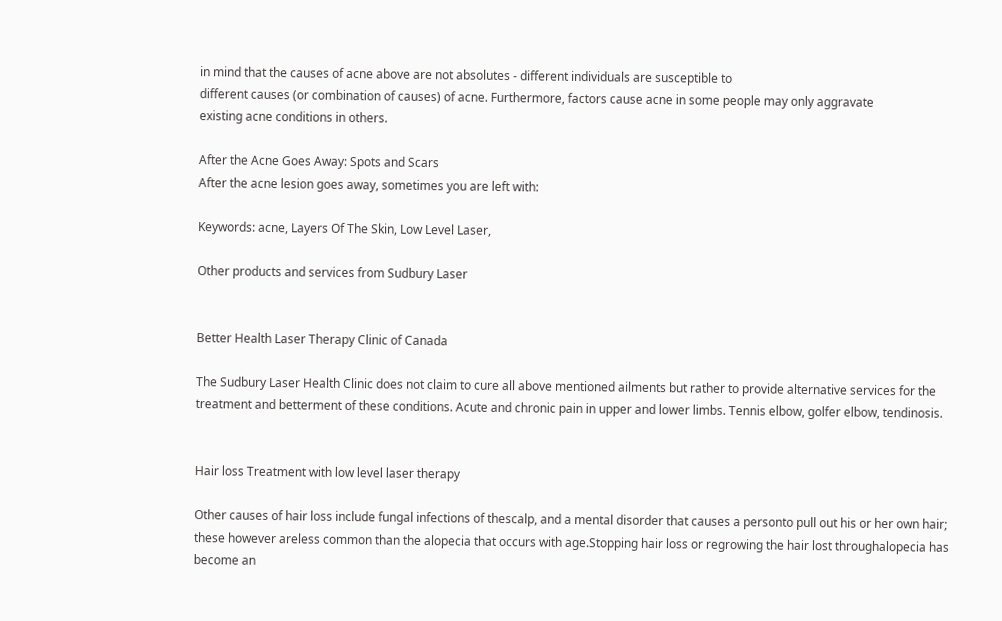in mind that the causes of acne above are not absolutes - different individuals are susceptible to
different causes (or combination of causes) of acne. Furthermore, factors cause acne in some people may only aggravate
existing acne conditions in others.

After the Acne Goes Away: Spots and Scars
After the acne lesion goes away, sometimes you are left with:

Keywords: acne, Layers Of The Skin, Low Level Laser,

Other products and services from Sudbury Laser


Better Health Laser Therapy Clinic of Canada

The Sudbury Laser Health Clinic does not claim to cure all above mentioned ailments but rather to provide alternative services for the treatment and betterment of these conditions. Acute and chronic pain in upper and lower limbs. Tennis elbow, golfer elbow, tendinosis.


Hair loss Treatment with low level laser therapy

Other causes of hair loss include fungal infections of thescalp, and a mental disorder that causes a personto pull out his or her own hair; these however areless common than the alopecia that occurs with age.Stopping hair loss or regrowing the hair lost throughalopecia has become an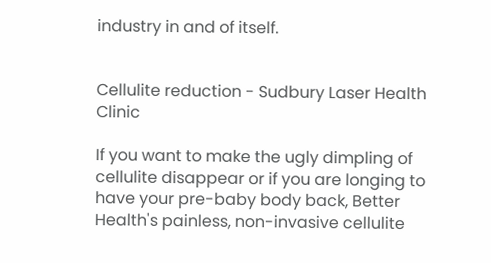industry in and of itself.


Cellulite reduction - Sudbury Laser Health Clinic

If you want to make the ugly dimpling of cellulite disappear or if you are longing to have your pre-baby body back, Better Health's painless, non-invasive cellulite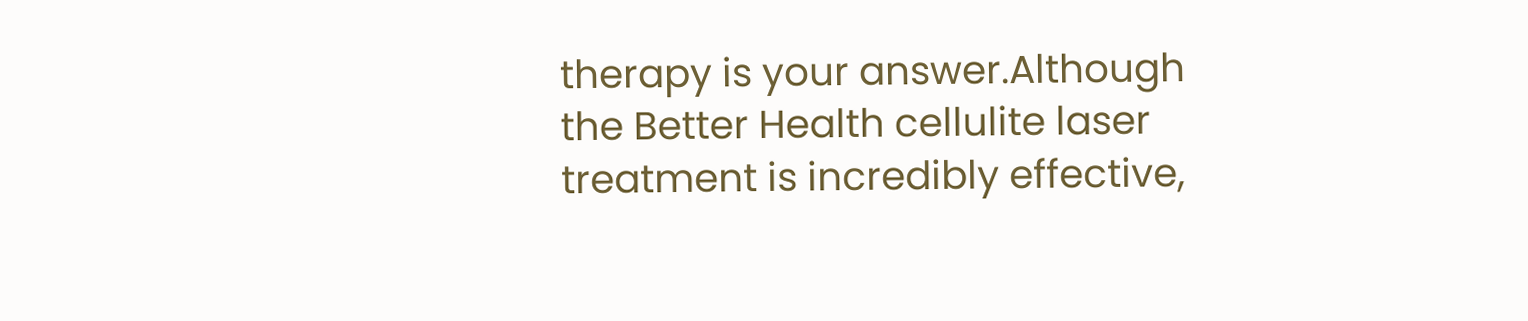therapy is your answer.Although the Better Health cellulite laser treatment is incredibly effective,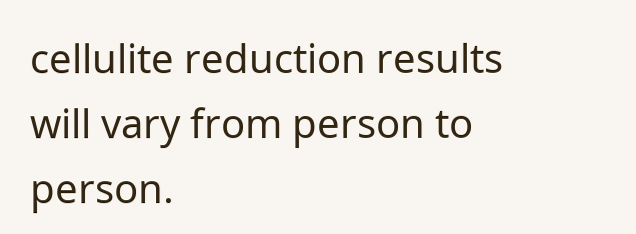cellulite reduction results will vary from person to person.